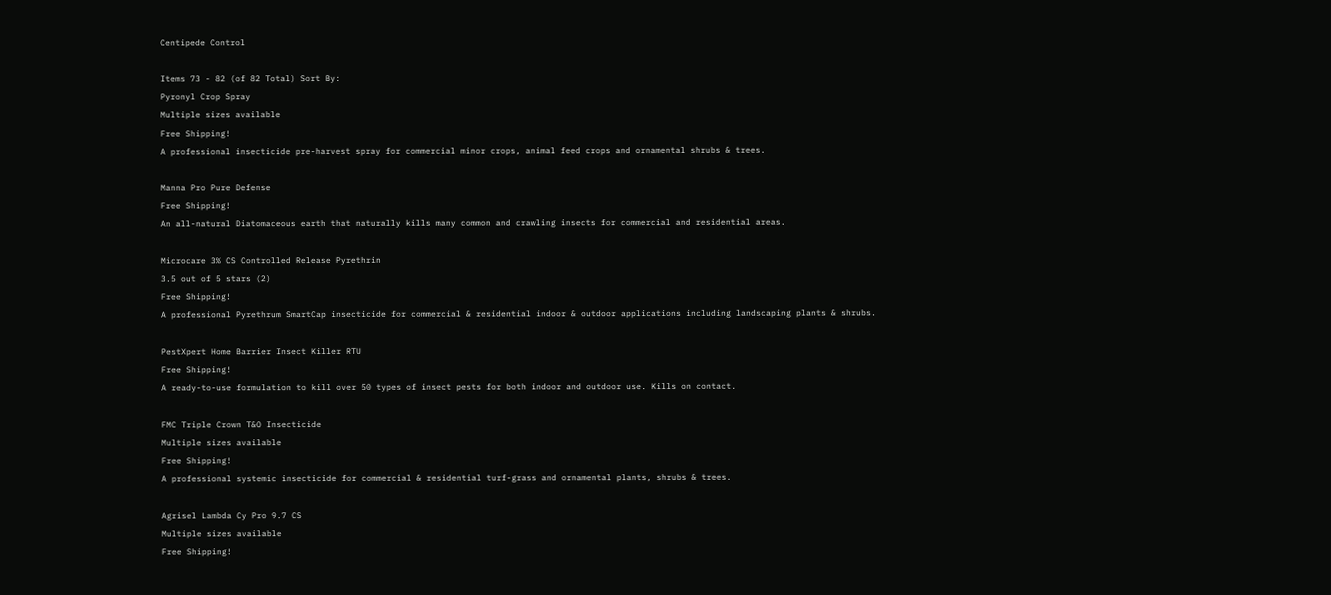Centipede Control

Items 73 - 82 (of 82 Total) Sort By:
Pyronyl Crop Spray
Multiple sizes available
Free Shipping!
A professional insecticide pre-harvest spray for commercial minor crops, animal feed crops and ornamental shrubs & trees.

Manna Pro Pure Defense
Free Shipping!
An all-natural Diatomaceous earth that naturally kills many common and crawling insects for commercial and residential areas.

Microcare 3% CS Controlled Release Pyrethrin
3.5 out of 5 stars (2)
Free Shipping!
A professional Pyrethrum SmartCap insecticide for commercial & residential indoor & outdoor applications including landscaping plants & shrubs.

PestXpert Home Barrier Insect Killer RTU
Free Shipping!
A ready-to-use formulation to kill over 50 types of insect pests for both indoor and outdoor use. Kills on contact.

FMC Triple Crown T&O Insecticide
Multiple sizes available
Free Shipping!
A professional systemic insecticide for commercial & residential turf-grass and ornamental plants, shrubs & trees.

Agrisel Lambda Cy Pro 9.7 CS
Multiple sizes available
Free Shipping!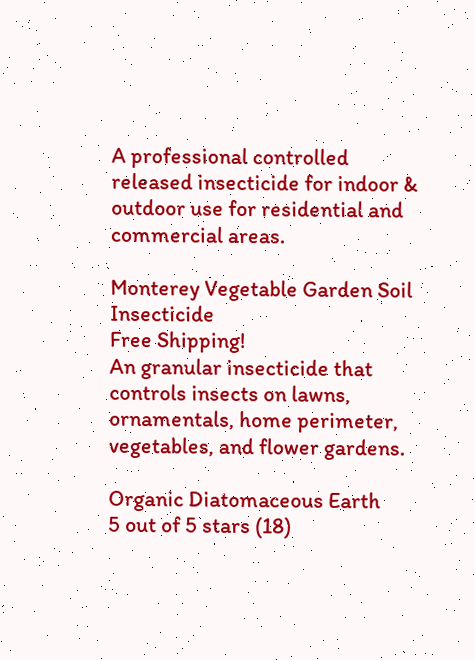A professional controlled released insecticide for indoor & outdoor use for residential and commercial areas.

Monterey Vegetable Garden Soil Insecticide
Free Shipping!
An granular insecticide that controls insects on lawns, ornamentals, home perimeter, vegetables, and flower gardens.

Organic Diatomaceous Earth
5 out of 5 stars (18)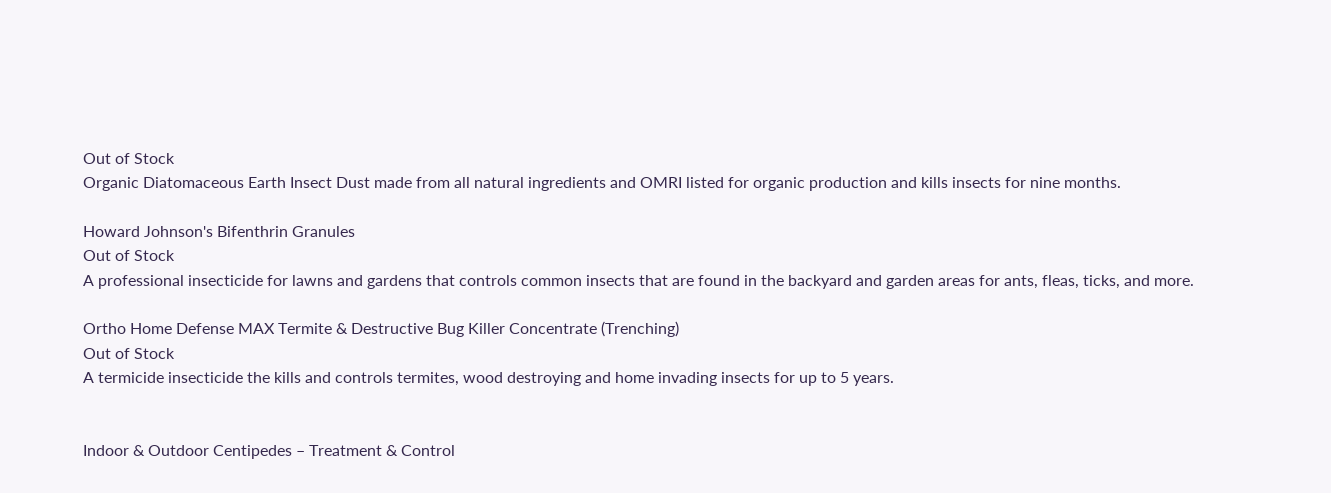Out of Stock
Organic Diatomaceous Earth Insect Dust made from all natural ingredients and OMRI listed for organic production and kills insects for nine months.

Howard Johnson's Bifenthrin Granules
Out of Stock
A professional insecticide for lawns and gardens that controls common insects that are found in the backyard and garden areas for ants, fleas, ticks, and more.

Ortho Home Defense MAX Termite & Destructive Bug Killer Concentrate (Trenching)
Out of Stock
A termicide insecticide the kills and controls termites, wood destroying and home invading insects for up to 5 years.


Indoor & Outdoor Centipedes – Treatment & Control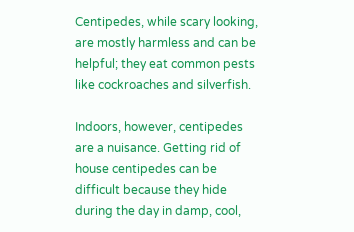Centipedes, while scary looking, are mostly harmless and can be helpful; they eat common pests like cockroaches and silverfish.

Indoors, however, centipedes are a nuisance. Getting rid of house centipedes can be difficult because they hide during the day in damp, cool,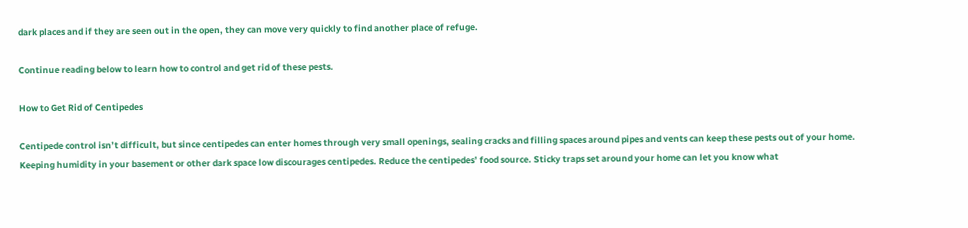dark places and if they are seen out in the open, they can move very quickly to find another place of refuge.

Continue reading below to learn how to control and get rid of these pests.

How to Get Rid of Centipedes

Centipede control isn’t difficult, but since centipedes can enter homes through very small openings, sealing cracks and filling spaces around pipes and vents can keep these pests out of your home. Keeping humidity in your basement or other dark space low discourages centipedes. Reduce the centipedes’ food source. Sticky traps set around your home can let you know what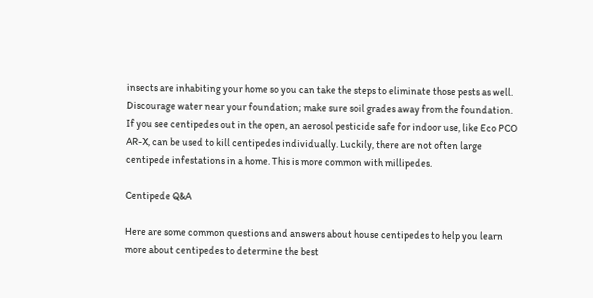insects are inhabiting your home so you can take the steps to eliminate those pests as well. Discourage water near your foundation; make sure soil grades away from the foundation.
If you see centipedes out in the open, an aerosol pesticide safe for indoor use, like Eco PCO AR-X, can be used to kill centipedes individually. Luckily, there are not often large centipede infestations in a home. This is more common with millipedes.

Centipede Q&A

Here are some common questions and answers about house centipedes to help you learn more about centipedes to determine the best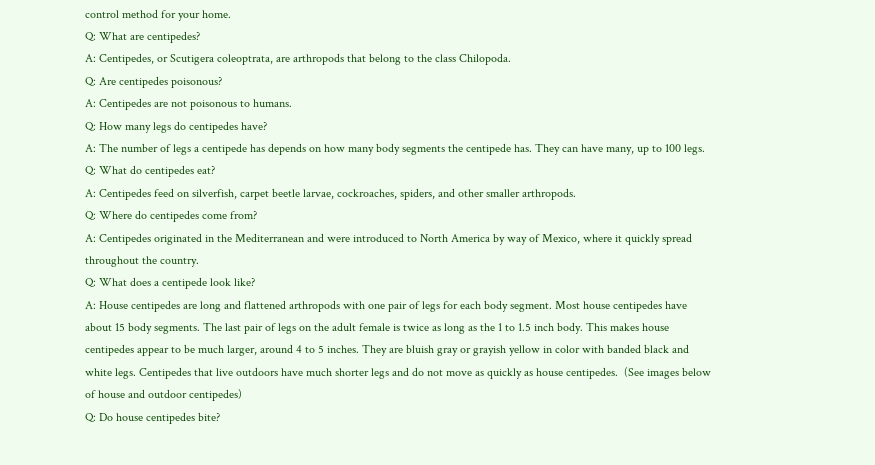control method for your home.
Q: What are centipedes?
A: Centipedes, or Scutigera coleoptrata, are arthropods that belong to the class Chilopoda.
Q: Are centipedes poisonous?
A: Centipedes are not poisonous to humans.
Q: How many legs do centipedes have?
A: The number of legs a centipede has depends on how many body segments the centipede has. They can have many, up to 100 legs.
Q: What do centipedes eat?
A: Centipedes feed on silverfish, carpet beetle larvae, cockroaches, spiders, and other smaller arthropods.
Q: Where do centipedes come from?
A: Centipedes originated in the Mediterranean and were introduced to North America by way of Mexico, where it quickly spread throughout the country.
Q: What does a centipede look like?
A: House centipedes are long and flattened arthropods with one pair of legs for each body segment. Most house centipedes have about 15 body segments. The last pair of legs on the adult female is twice as long as the 1 to 1.5 inch body. This makes house centipedes appear to be much larger, around 4 to 5 inches. They are bluish gray or grayish yellow in color with banded black and white legs. Centipedes that live outdoors have much shorter legs and do not move as quickly as house centipedes.  (See images below of house and outdoor centipedes)
Q: Do house centipedes bite?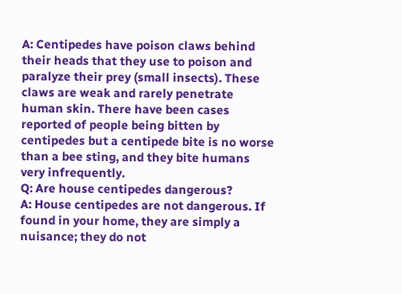A: Centipedes have poison claws behind their heads that they use to poison and paralyze their prey (small insects). These claws are weak and rarely penetrate human skin. There have been cases reported of people being bitten by centipedes but a centipede bite is no worse than a bee sting, and they bite humans very infrequently.
Q: Are house centipedes dangerous?
A: House centipedes are not dangerous. If found in your home, they are simply a nuisance; they do not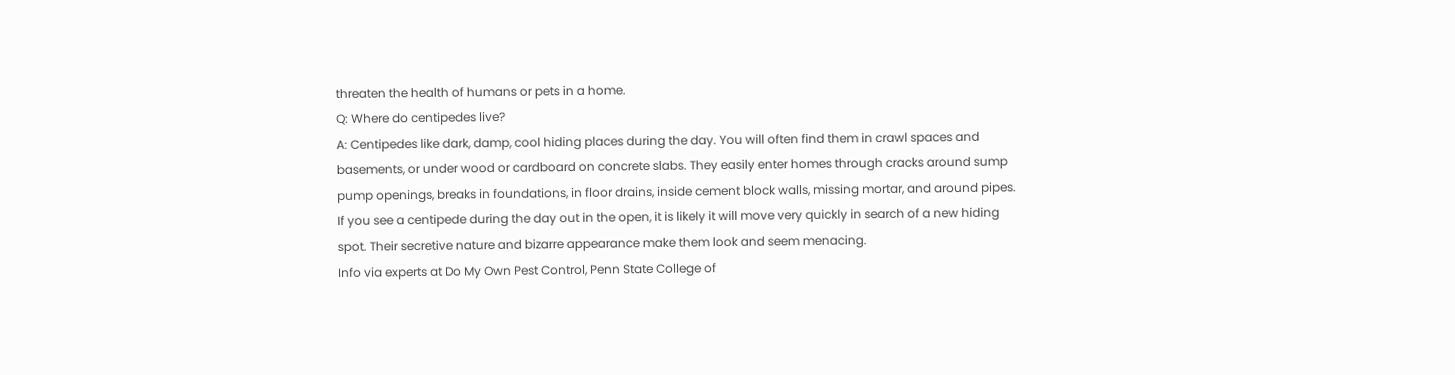threaten the health of humans or pets in a home.
Q: Where do centipedes live?
A: Centipedes like dark, damp, cool hiding places during the day. You will often find them in crawl spaces and basements, or under wood or cardboard on concrete slabs. They easily enter homes through cracks around sump pump openings, breaks in foundations, in floor drains, inside cement block walls, missing mortar, and around pipes. If you see a centipede during the day out in the open, it is likely it will move very quickly in search of a new hiding spot. Their secretive nature and bizarre appearance make them look and seem menacing.
Info via experts at Do My Own Pest Control, Penn State College of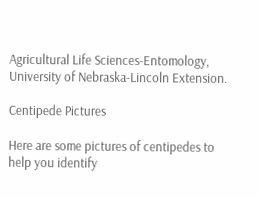Agricultural Life Sciences-Entomology, University of Nebraska-Lincoln Extension.

Centipede Pictures

Here are some pictures of centipedes to help you identify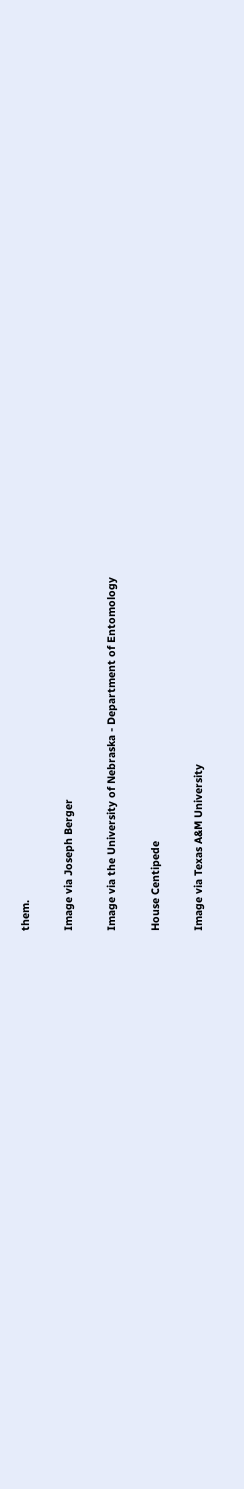them.

Image via Joseph Berger

Image via the University of Nebraska - Department of Entomology

House Centipede

Image via Texas A&M University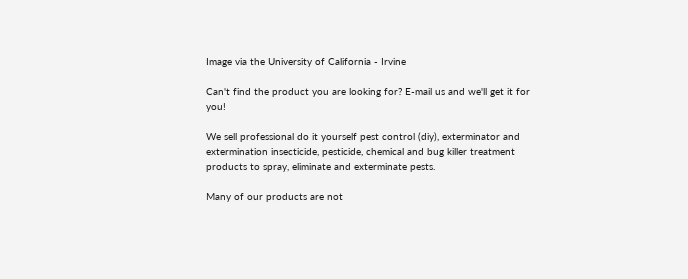Image via the University of California - Irvine

Can't find the product you are looking for? E-mail us and we'll get it for you!

We sell professional do it yourself pest control (diy), exterminator and
extermination insecticide, pesticide, chemical and bug killer treatment
products to spray, eliminate and exterminate pests.

Many of our products are not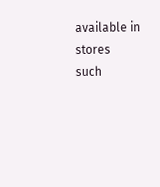available in stores
such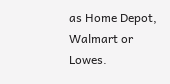as Home Depot, Walmart or Lowes.